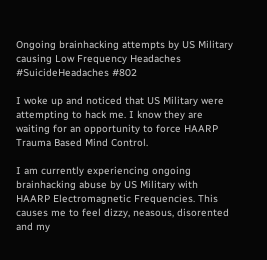Ongoing brainhacking attempts by US Military causing Low Frequency Headaches #SuicideHeadaches #802

I woke up and noticed that US Military were attempting to hack me. I know they are waiting for an opportunity to force HAARP Trauma Based Mind Control.

I am currently experiencing ongoing brainhacking abuse by US Military with HAARP Electromagnetic Frequencies. This causes me to feel dizzy, neasous, disorented and my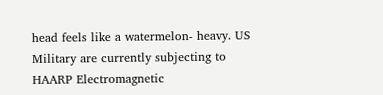head feels like a watermelon- heavy. US Military are currently subjecting to HAARP Electromagnetic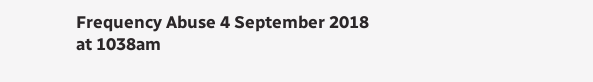Frequency Abuse 4 September 2018 at 1038am